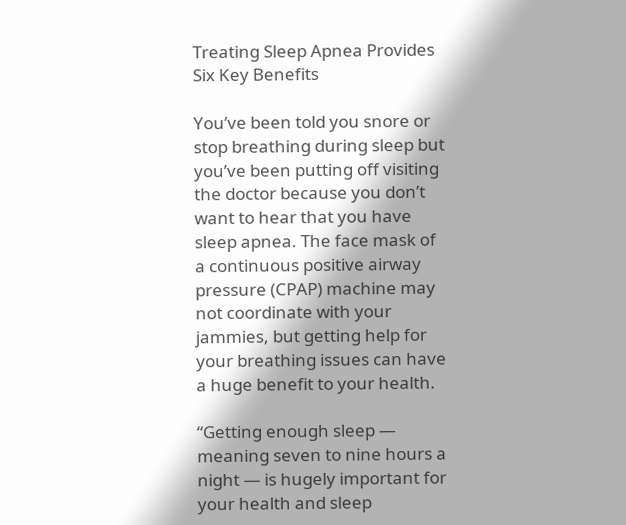Treating Sleep Apnea Provides Six Key Benefits

You’ve been told you snore or stop breathing during sleep but you’ve been putting off visiting the doctor because you don’t want to hear that you have sleep apnea. The face mask of a continuous positive airway pressure (CPAP) machine may not coordinate with your jammies, but getting help for your breathing issues can have a huge benefit to your health.

“Getting enough sleep — meaning seven to nine hours a night — is hugely important for your health and sleep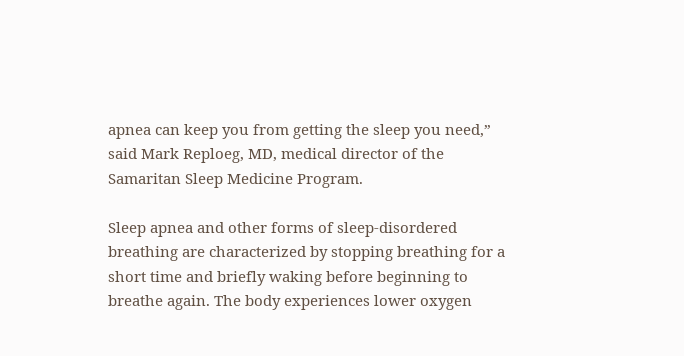apnea can keep you from getting the sleep you need,” said Mark Reploeg, MD, medical director of the Samaritan Sleep Medicine Program.

Sleep apnea and other forms of sleep-disordered breathing are characterized by stopping breathing for a short time and briefly waking before beginning to breathe again. The body experiences lower oxygen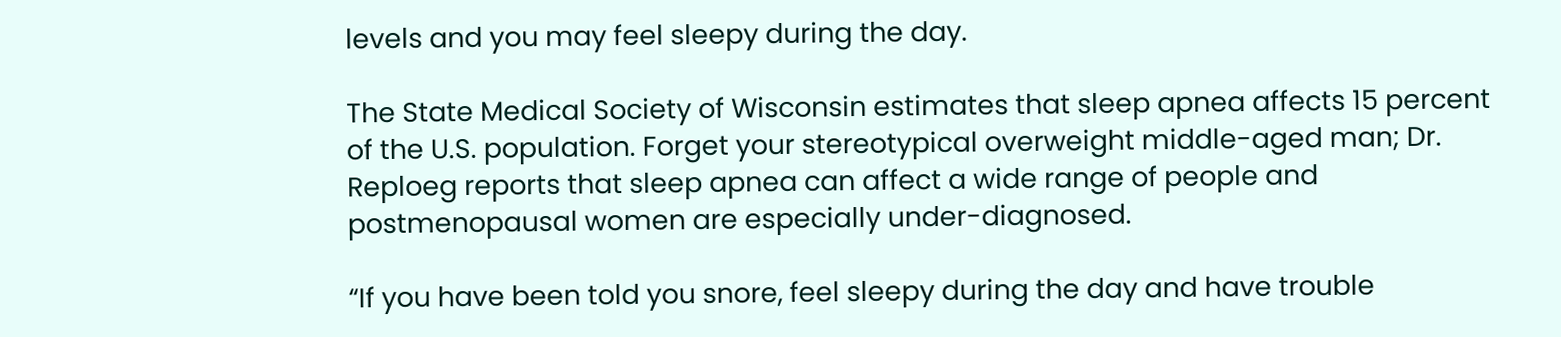levels and you may feel sleepy during the day.

The State Medical Society of Wisconsin estimates that sleep apnea affects 15 percent of the U.S. population. Forget your stereotypical overweight middle-aged man; Dr. Reploeg reports that sleep apnea can affect a wide range of people and postmenopausal women are especially under-diagnosed.

“If you have been told you snore, feel sleepy during the day and have trouble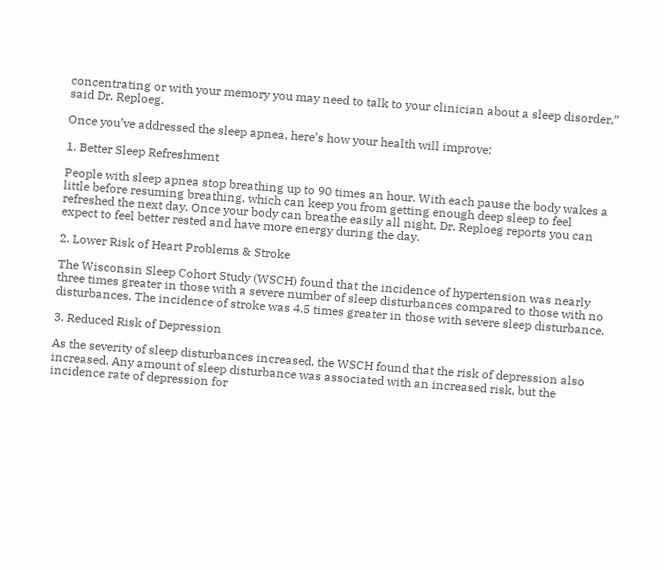concentrating or with your memory you may need to talk to your clinician about a sleep disorder,” said Dr. Reploeg.

Once you’ve addressed the sleep apnea, here’s how your health will improve:

1. Better Sleep Refreshment

People with sleep apnea stop breathing up to 90 times an hour. With each pause the body wakes a little before resuming breathing, which can keep you from getting enough deep sleep to feel refreshed the next day. Once your body can breathe easily all night, Dr. Reploeg reports you can expect to feel better rested and have more energy during the day.

2. Lower Risk of Heart Problems & Stroke

The Wisconsin Sleep Cohort Study (WSCH) found that the incidence of hypertension was nearly three times greater in those with a severe number of sleep disturbances compared to those with no disturbances. The incidence of stroke was 4.5 times greater in those with severe sleep disturbance.

3. Reduced Risk of Depression

As the severity of sleep disturbances increased, the WSCH found that the risk of depression also increased. Any amount of sleep disturbance was associated with an increased risk, but the incidence rate of depression for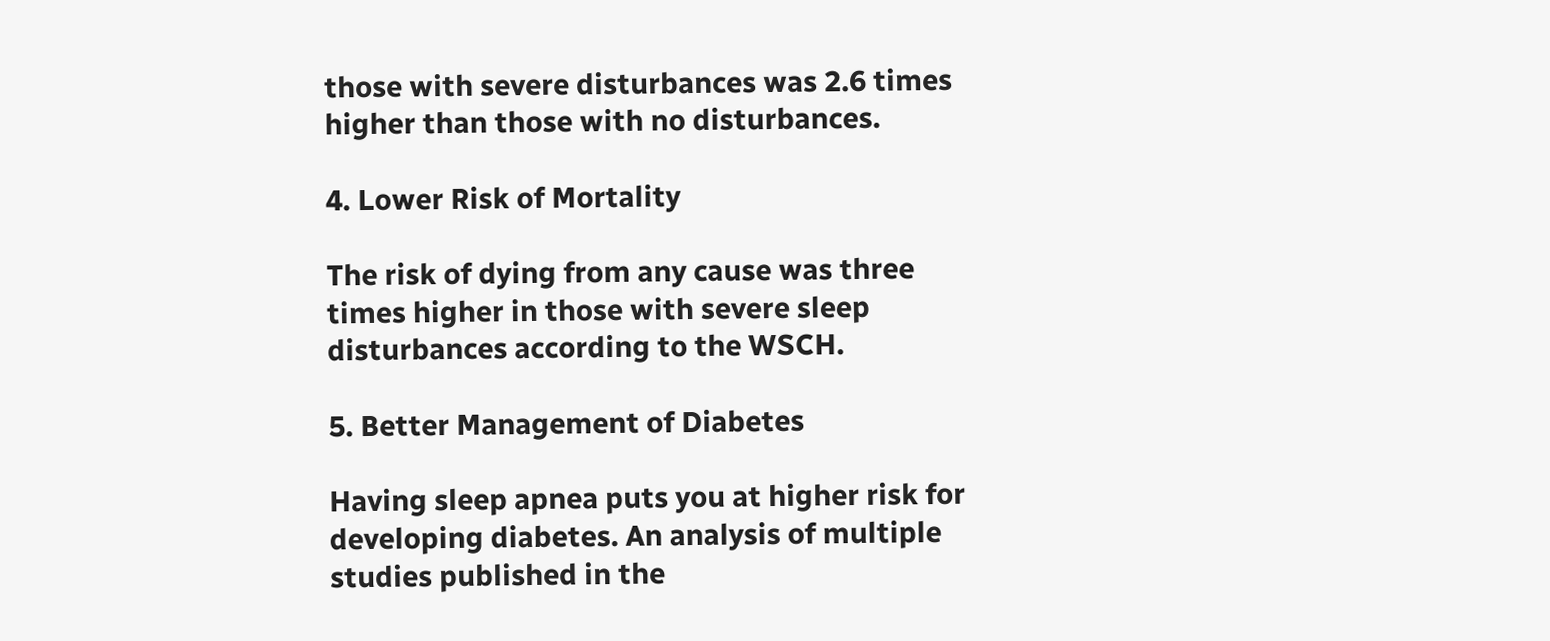those with severe disturbances was 2.6 times higher than those with no disturbances.

4. Lower Risk of Mortality

The risk of dying from any cause was three times higher in those with severe sleep disturbances according to the WSCH.

5. Better Management of Diabetes

Having sleep apnea puts you at higher risk for developing diabetes. An analysis of multiple studies published in the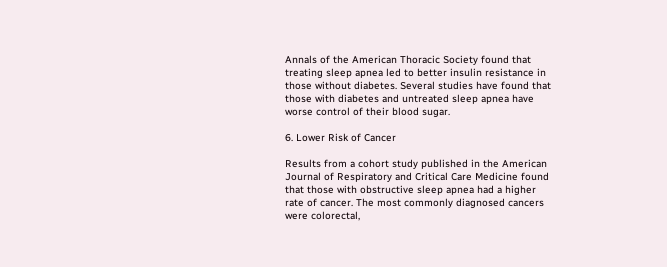Annals of the American Thoracic Society found that treating sleep apnea led to better insulin resistance in those without diabetes. Several studies have found that those with diabetes and untreated sleep apnea have worse control of their blood sugar.

6. Lower Risk of Cancer

Results from a cohort study published in the American Journal of Respiratory and Critical Care Medicine found that those with obstructive sleep apnea had a higher rate of cancer. The most commonly diagnosed cancers were colorectal,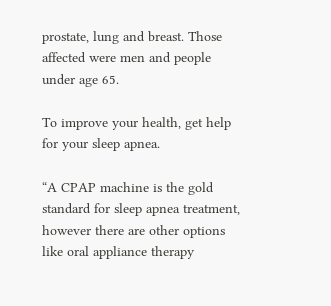prostate, lung and breast. Those affected were men and people under age 65.

To improve your health, get help for your sleep apnea.

“A CPAP machine is the gold standard for sleep apnea treatment, however there are other options like oral appliance therapy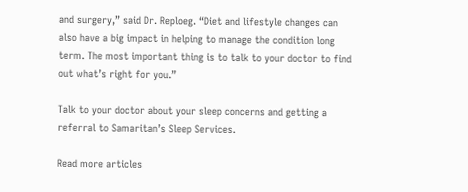and surgery,” said Dr. Reploeg. “Diet and lifestyle changes can also have a big impact in helping to manage the condition long term. The most important thing is to talk to your doctor to find out what’s right for you.”

Talk to your doctor about your sleep concerns and getting a referral to Samaritan’s Sleep Services.

Read more articles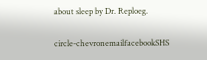about sleep by Dr. Reploeg.

circle-chevronemailfacebookSHS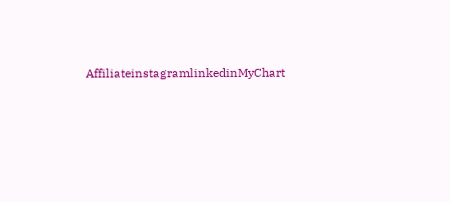AffiliateinstagramlinkedinMyChart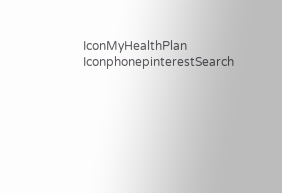IconMyHealthPlan IconphonepinterestSearch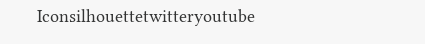Iconsilhouettetwitteryoutube